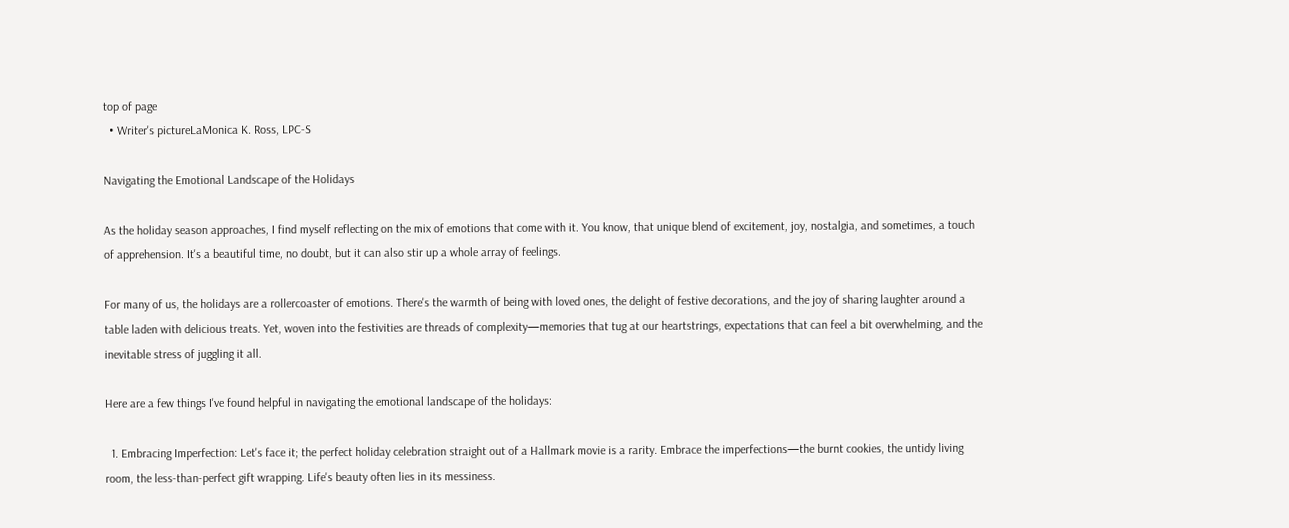top of page
  • Writer's pictureLaMonica K. Ross, LPC-S

Navigating the Emotional Landscape of the Holidays

As the holiday season approaches, I find myself reflecting on the mix of emotions that come with it. You know, that unique blend of excitement, joy, nostalgia, and sometimes, a touch of apprehension. It's a beautiful time, no doubt, but it can also stir up a whole array of feelings.

For many of us, the holidays are a rollercoaster of emotions. There's the warmth of being with loved ones, the delight of festive decorations, and the joy of sharing laughter around a table laden with delicious treats. Yet, woven into the festivities are threads of complexity—memories that tug at our heartstrings, expectations that can feel a bit overwhelming, and the inevitable stress of juggling it all.

Here are a few things I've found helpful in navigating the emotional landscape of the holidays:

  1. Embracing Imperfection: Let's face it; the perfect holiday celebration straight out of a Hallmark movie is a rarity. Embrace the imperfections—the burnt cookies, the untidy living room, the less-than-perfect gift wrapping. Life's beauty often lies in its messiness.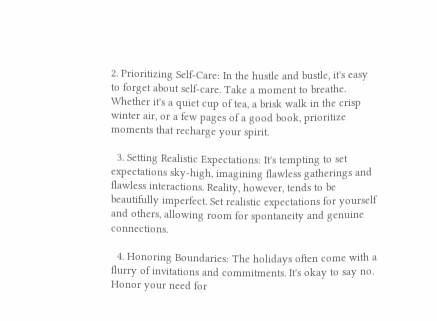2. Prioritizing Self-Care: In the hustle and bustle, it's easy to forget about self-care. Take a moment to breathe. Whether it's a quiet cup of tea, a brisk walk in the crisp winter air, or a few pages of a good book, prioritize moments that recharge your spirit.

  3. Setting Realistic Expectations: It's tempting to set expectations sky-high, imagining flawless gatherings and flawless interactions. Reality, however, tends to be beautifully imperfect. Set realistic expectations for yourself and others, allowing room for spontaneity and genuine connections.

  4. Honoring Boundaries: The holidays often come with a flurry of invitations and commitments. It's okay to say no. Honor your need for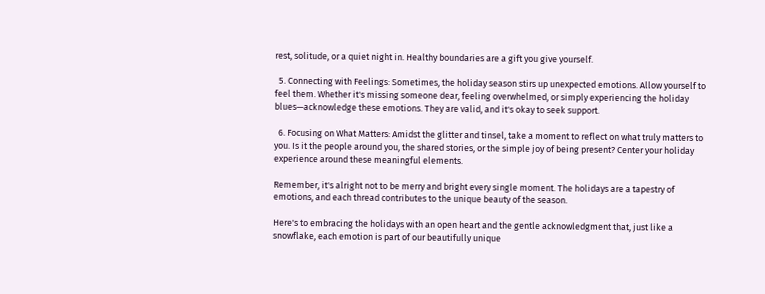rest, solitude, or a quiet night in. Healthy boundaries are a gift you give yourself.

  5. Connecting with Feelings: Sometimes, the holiday season stirs up unexpected emotions. Allow yourself to feel them. Whether it's missing someone dear, feeling overwhelmed, or simply experiencing the holiday blues—acknowledge these emotions. They are valid, and it's okay to seek support.

  6. Focusing on What Matters: Amidst the glitter and tinsel, take a moment to reflect on what truly matters to you. Is it the people around you, the shared stories, or the simple joy of being present? Center your holiday experience around these meaningful elements.

Remember, it's alright not to be merry and bright every single moment. The holidays are a tapestry of emotions, and each thread contributes to the unique beauty of the season.

Here's to embracing the holidays with an open heart and the gentle acknowledgment that, just like a snowflake, each emotion is part of our beautifully unique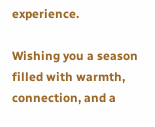experience.

Wishing you a season filled with warmth, connection, and a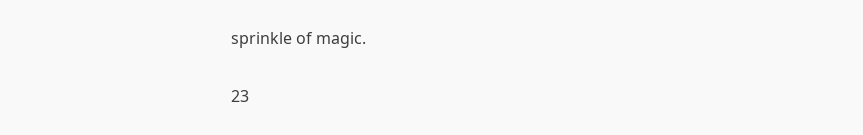sprinkle of magic.

23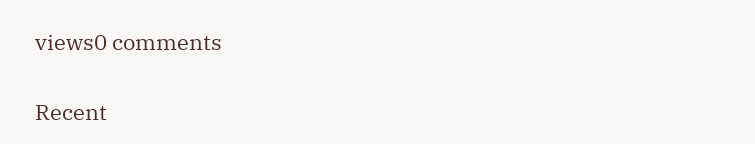views0 comments

Recent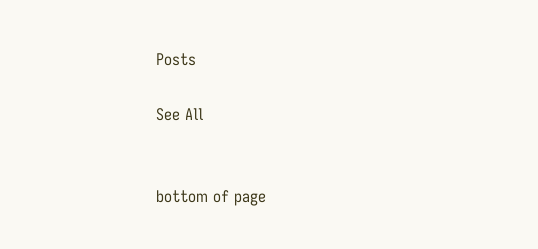Posts

See All


bottom of page